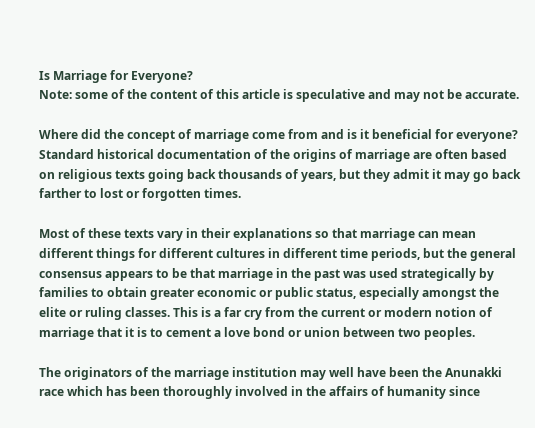Is Marriage for Everyone?
Note: some of the content of this article is speculative and may not be accurate.

Where did the concept of marriage come from and is it beneficial for everyone? Standard historical documentation of the origins of marriage are often based on religious texts going back thousands of years, but they admit it may go back farther to lost or forgotten times.

Most of these texts vary in their explanations so that marriage can mean different things for different cultures in different time periods, but the general consensus appears to be that marriage in the past was used strategically by families to obtain greater economic or public status, especially amongst the elite or ruling classes. This is a far cry from the current or modern notion of marriage that it is to cement a love bond or union between two peoples.

The originators of the marriage institution may well have been the Anunakki race which has been thoroughly involved in the affairs of humanity since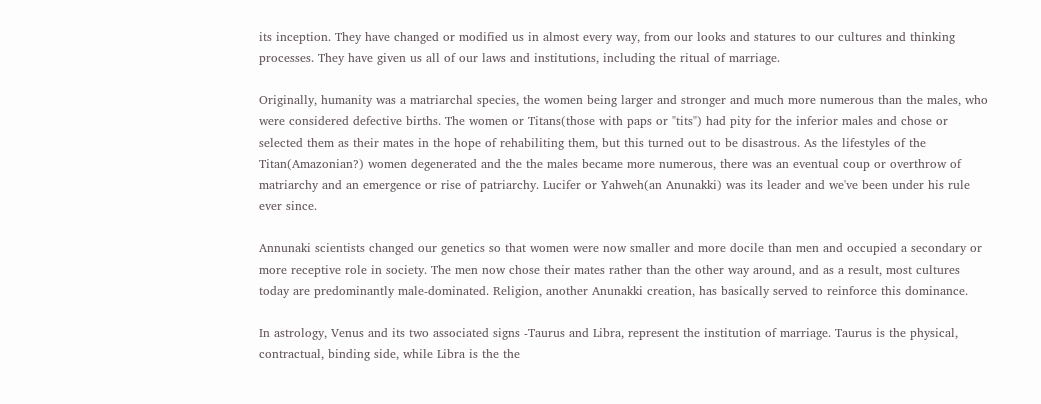its inception. They have changed or modified us in almost every way, from our looks and statures to our cultures and thinking processes. They have given us all of our laws and institutions, including the ritual of marriage.

Originally, humanity was a matriarchal species, the women being larger and stronger and much more numerous than the males, who were considered defective births. The women or Titans(those with paps or "tits") had pity for the inferior males and chose or selected them as their mates in the hope of rehabiliting them, but this turned out to be disastrous. As the lifestyles of the Titan(Amazonian?) women degenerated and the the males became more numerous, there was an eventual coup or overthrow of matriarchy and an emergence or rise of patriarchy. Lucifer or Yahweh(an Anunakki) was its leader and we've been under his rule ever since.

Annunaki scientists changed our genetics so that women were now smaller and more docile than men and occupied a secondary or more receptive role in society. The men now chose their mates rather than the other way around, and as a result, most cultures today are predominantly male-dominated. Religion, another Anunakki creation, has basically served to reinforce this dominance.

In astrology, Venus and its two associated signs -Taurus and Libra, represent the institution of marriage. Taurus is the physical, contractual, binding side, while Libra is the the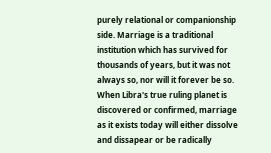purely relational or companionship side. Marriage is a traditional institution which has survived for thousands of years, but it was not always so, nor will it forever be so. When Libra's true ruling planet is discovered or confirmed, marriage as it exists today will either dissolve and dissapear or be radically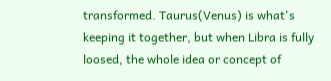transformed. Taurus(Venus) is what's keeping it together, but when Libra is fully loosed, the whole idea or concept of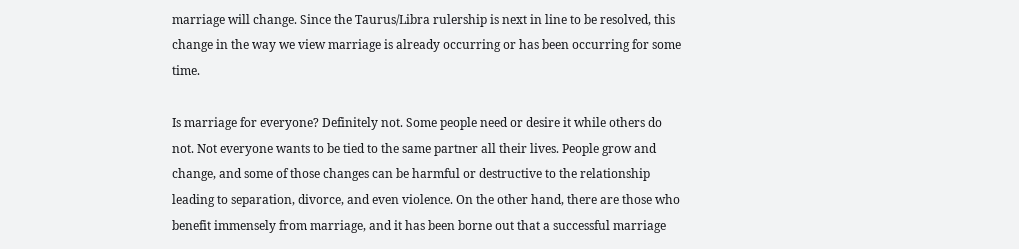marriage will change. Since the Taurus/Libra rulership is next in line to be resolved, this change in the way we view marriage is already occurring or has been occurring for some time.

Is marriage for everyone? Definitely not. Some people need or desire it while others do not. Not everyone wants to be tied to the same partner all their lives. People grow and change, and some of those changes can be harmful or destructive to the relationship leading to separation, divorce, and even violence. On the other hand, there are those who benefit immensely from marriage, and it has been borne out that a successful marriage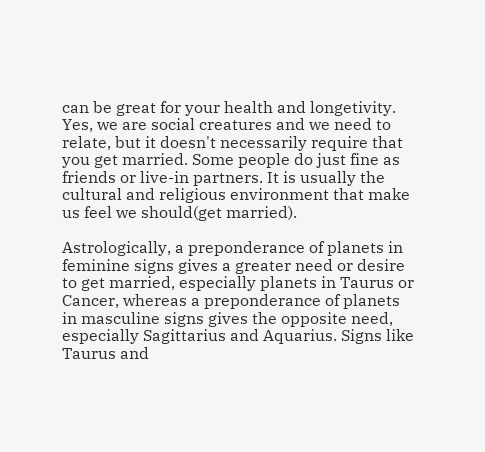can be great for your health and longetivity. Yes, we are social creatures and we need to relate, but it doesn't necessarily require that you get married. Some people do just fine as friends or live-in partners. It is usually the cultural and religious environment that make us feel we should(get married).

Astrologically, a preponderance of planets in feminine signs gives a greater need or desire to get married, especially planets in Taurus or Cancer, whereas a preponderance of planets in masculine signs gives the opposite need, especially Sagittarius and Aquarius. Signs like Taurus and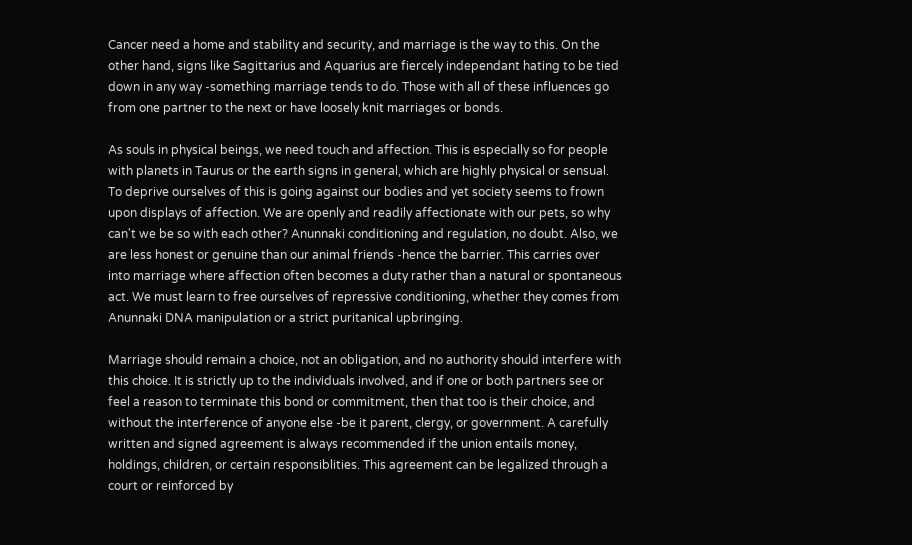Cancer need a home and stability and security, and marriage is the way to this. On the other hand, signs like Sagittarius and Aquarius are fiercely independant hating to be tied down in any way -something marriage tends to do. Those with all of these influences go from one partner to the next or have loosely knit marriages or bonds.

As souls in physical beings, we need touch and affection. This is especially so for people with planets in Taurus or the earth signs in general, which are highly physical or sensual. To deprive ourselves of this is going against our bodies and yet society seems to frown upon displays of affection. We are openly and readily affectionate with our pets, so why can't we be so with each other? Anunnaki conditioning and regulation, no doubt. Also, we are less honest or genuine than our animal friends -hence the barrier. This carries over into marriage where affection often becomes a duty rather than a natural or spontaneous act. We must learn to free ourselves of repressive conditioning, whether they comes from Anunnaki DNA manipulation or a strict puritanical upbringing.

Marriage should remain a choice, not an obligation, and no authority should interfere with this choice. It is strictly up to the individuals involved, and if one or both partners see or feel a reason to terminate this bond or commitment, then that too is their choice, and without the interference of anyone else -be it parent, clergy, or government. A carefully written and signed agreement is always recommended if the union entails money, holdings, children, or certain responsiblities. This agreement can be legalized through a court or reinforced by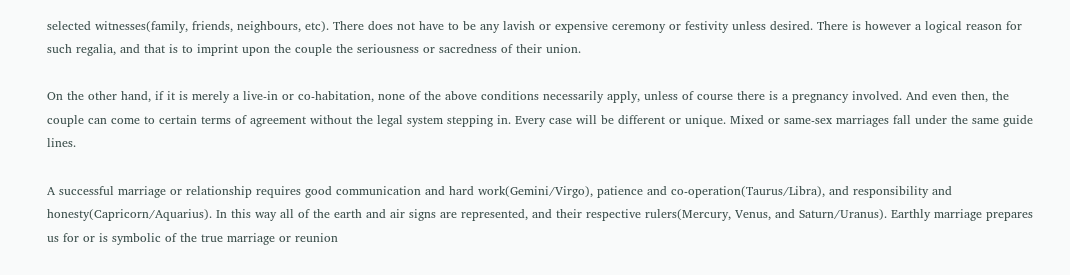selected witnesses(family, friends, neighbours, etc). There does not have to be any lavish or expensive ceremony or festivity unless desired. There is however a logical reason for such regalia, and that is to imprint upon the couple the seriousness or sacredness of their union.

On the other hand, if it is merely a live-in or co-habitation, none of the above conditions necessarily apply, unless of course there is a pregnancy involved. And even then, the couple can come to certain terms of agreement without the legal system stepping in. Every case will be different or unique. Mixed or same-sex marriages fall under the same guide lines.

A successful marriage or relationship requires good communication and hard work(Gemini/Virgo), patience and co-operation(Taurus/Libra), and responsibility and honesty(Capricorn/Aquarius). In this way all of the earth and air signs are represented, and their respective rulers(Mercury, Venus, and Saturn/Uranus). Earthly marriage prepares us for or is symbolic of the true marriage or reunion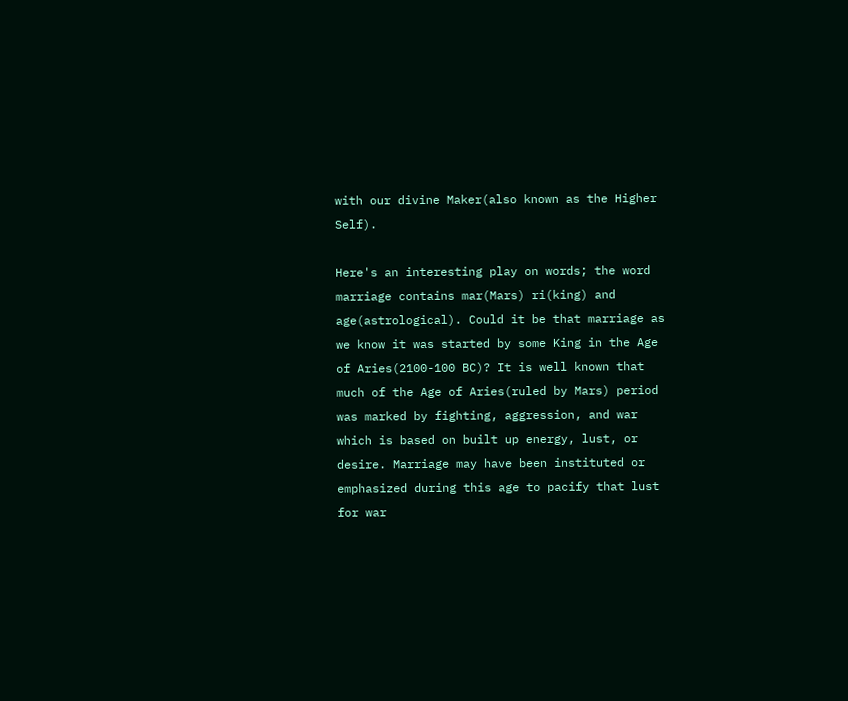with our divine Maker(also known as the Higher Self).

Here's an interesting play on words; the word marriage contains mar(Mars) ri(king) and age(astrological). Could it be that marriage as we know it was started by some King in the Age of Aries(2100-100 BC)? It is well known that much of the Age of Aries(ruled by Mars) period was marked by fighting, aggression, and war which is based on built up energy, lust, or desire. Marriage may have been instituted or emphasized during this age to pacify that lust for war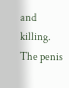and killing. The penis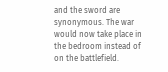and the sword are synonymous. The war would now take place in the bedroom instead of on the battlefield.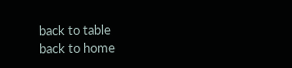back to table
back to home